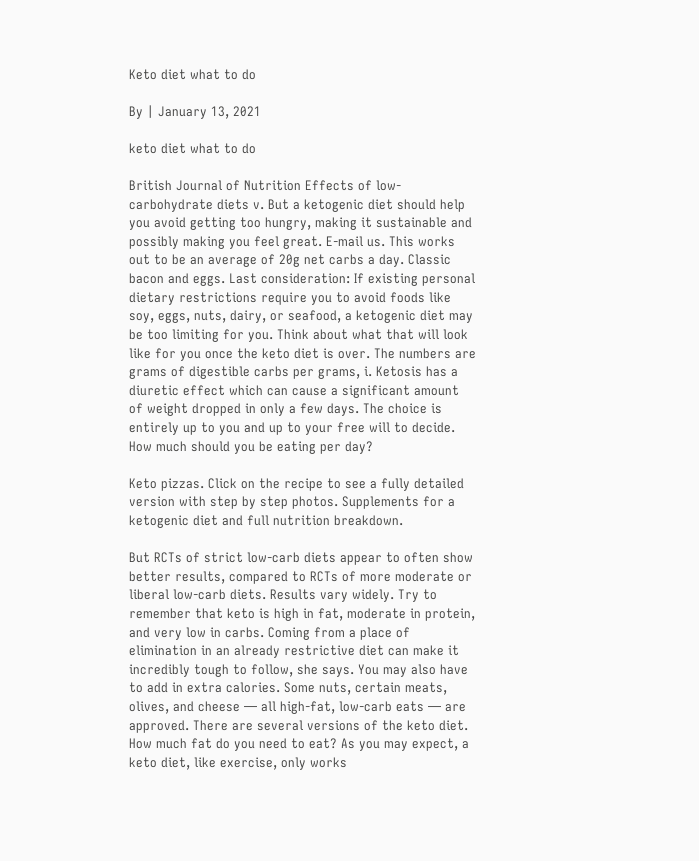Keto diet what to do

By | January 13, 2021

keto diet what to do

British Journal of Nutrition Effects of low-carbohydrate diets v. But a ketogenic diet should help you avoid getting too hungry, making it sustainable and possibly making you feel great. E-mail us. This works out to be an average of 20g net carbs a day. Classic bacon and eggs. Last consideration: If existing personal dietary restrictions require you to avoid foods like soy, eggs, nuts, dairy, or seafood, a ketogenic diet may be too limiting for you. Think about what that will look like for you once the keto diet is over. The numbers are grams of digestible carbs per grams, i. Ketosis has a diuretic effect which can cause a significant amount of weight dropped in only a few days. The choice is entirely up to you and up to your free will to decide. How much should you be eating per day?

Keto pizzas. Click on the recipe to see a fully detailed version with step by step photos. Supplements for a ketogenic diet and full nutrition breakdown.

But RCTs of strict low-carb diets appear to often show better results, compared to RCTs of more moderate or liberal low-carb diets. Results vary widely. Try to remember that keto is high in fat, moderate in protein, and very low in carbs. Coming from a place of elimination in an already restrictive diet can make it incredibly tough to follow, she says. You may also have to add in extra calories. Some nuts, certain meats, olives, and cheese — all high-fat, low-carb eats — are approved. There are several versions of the keto diet. How much fat do you need to eat? As you may expect, a keto diet, like exercise, only works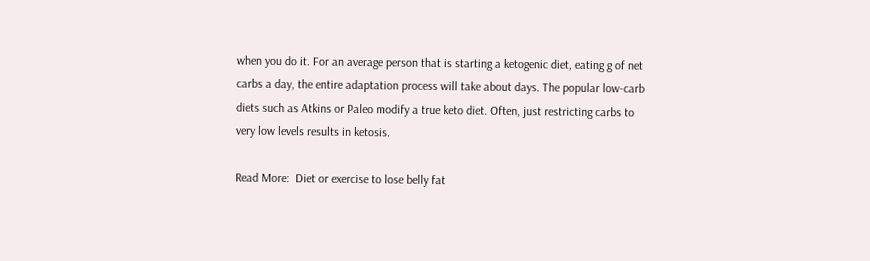when you do it. For an average person that is starting a ketogenic diet, eating g of net carbs a day, the entire adaptation process will take about days. The popular low-carb diets such as Atkins or Paleo modify a true keto diet. Often, just restricting carbs to very low levels results in ketosis.

Read More:  Diet or exercise to lose belly fat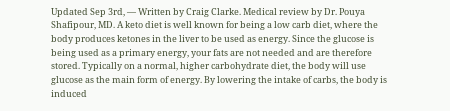Updated Sep 3rd, — Written by Craig Clarke. Medical review by Dr. Pouya Shafipour, MD. A keto diet is well known for being a low carb diet, where the body produces ketones in the liver to be used as energy. Since the glucose is being used as a primary energy, your fats are not needed and are therefore stored. Typically on a normal, higher carbohydrate diet, the body will use glucose as the main form of energy. By lowering the intake of carbs, the body is induced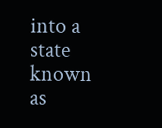into a state known as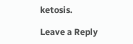ketosis.

Leave a Reply